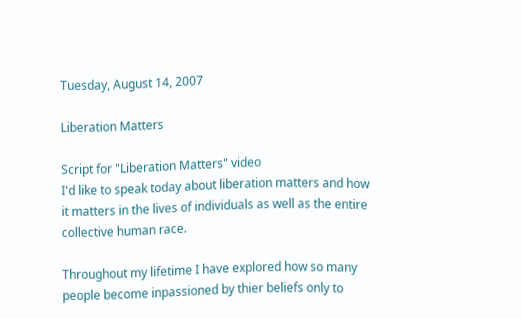Tuesday, August 14, 2007

Liberation Matters

Script for "Liberation Matters" video
I'd like to speak today about liberation matters and how it matters in the lives of individuals as well as the entire collective human race.

Throughout my lifetime I have explored how so many people become inpassioned by thier beliefs only to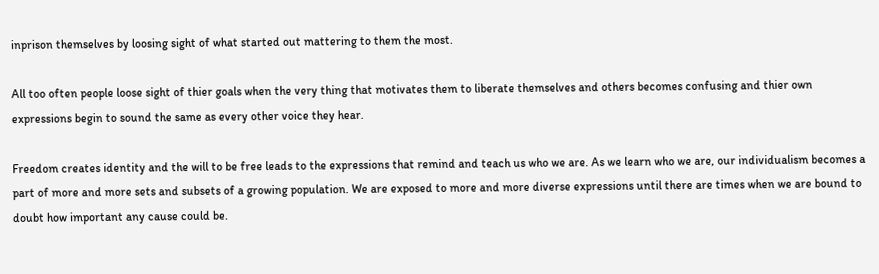inprison themselves by loosing sight of what started out mattering to them the most.

All too often people loose sight of thier goals when the very thing that motivates them to liberate themselves and others becomes confusing and thier own expressions begin to sound the same as every other voice they hear.

Freedom creates identity and the will to be free leads to the expressions that remind and teach us who we are. As we learn who we are, our individualism becomes a part of more and more sets and subsets of a growing population. We are exposed to more and more diverse expressions until there are times when we are bound to doubt how important any cause could be.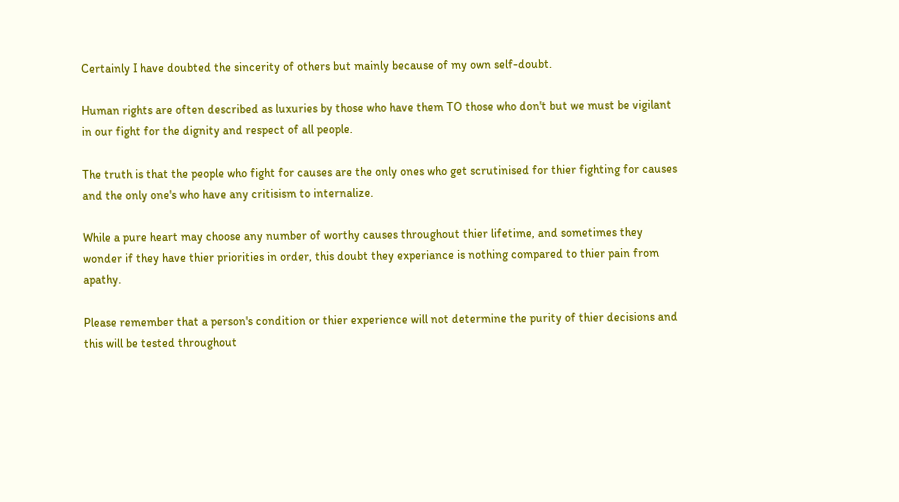Certainly I have doubted the sincerity of others but mainly because of my own self-doubt.

Human rights are often described as luxuries by those who have them TO those who don't but we must be vigilant in our fight for the dignity and respect of all people.

The truth is that the people who fight for causes are the only ones who get scrutinised for thier fighting for causes and the only one's who have any critisism to internalize.

While a pure heart may choose any number of worthy causes throughout thier lifetime, and sometimes they wonder if they have thier priorities in order, this doubt they experiance is nothing compared to thier pain from apathy.

Please remember that a person's condition or thier experience will not determine the purity of thier decisions and this will be tested throughout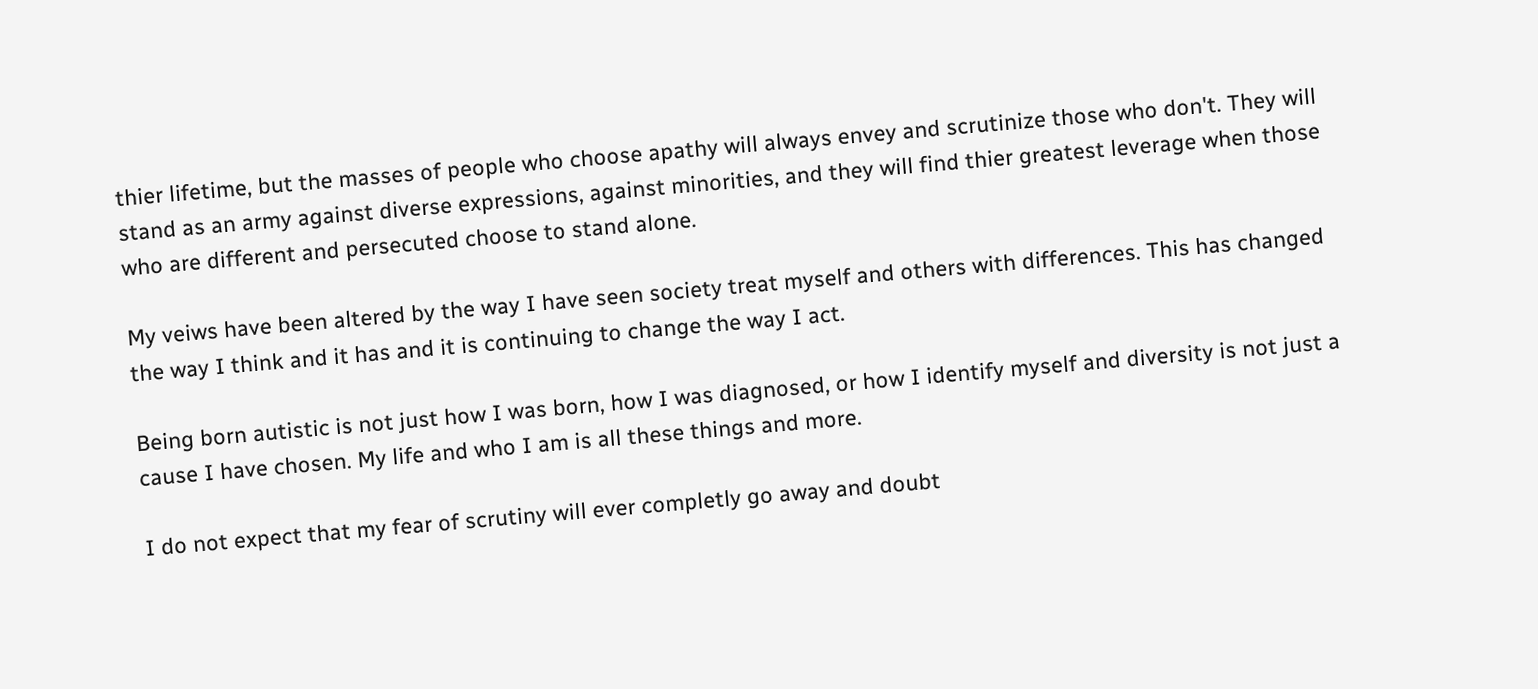thier lifetime, but the masses of people who choose apathy will always envey and scrutinize those who don't. They will stand as an army against diverse expressions, against minorities, and they will find thier greatest leverage when those who are different and persecuted choose to stand alone.

My veiws have been altered by the way I have seen society treat myself and others with differences. This has changed the way I think and it has and it is continuing to change the way I act.

Being born autistic is not just how I was born, how I was diagnosed, or how I identify myself and diversity is not just a cause I have chosen. My life and who I am is all these things and more.

I do not expect that my fear of scrutiny will ever completly go away and doubt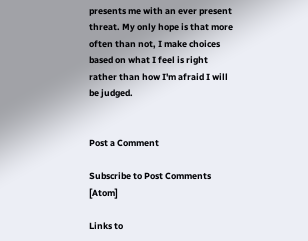presents me with an ever present threat. My only hope is that more often than not, I make choices based on what I feel is right rather than how I'm afraid I will be judged.


Post a Comment

Subscribe to Post Comments [Atom]

Links to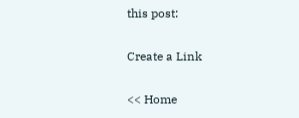this post:

Create a Link

<< Home